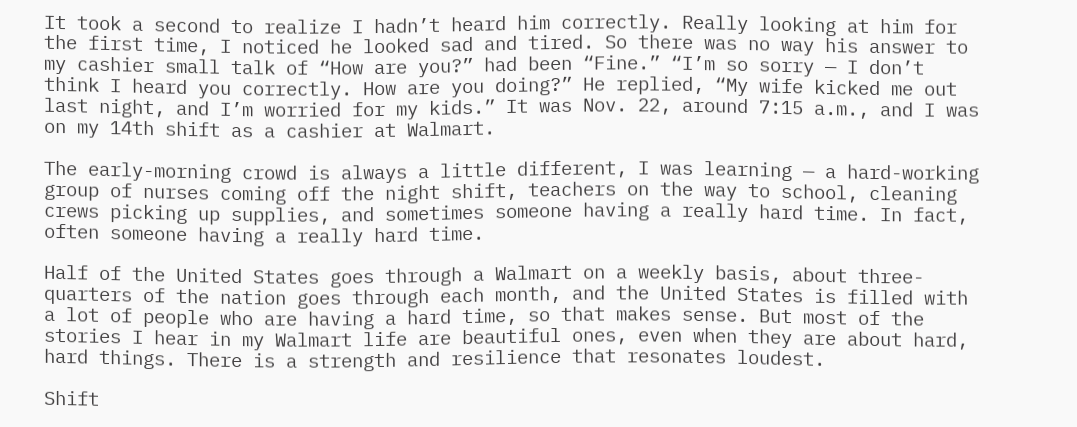It took a second to realize I hadn’t heard him correctly. Really looking at him for the first time, I noticed he looked sad and tired. So there was no way his answer to my cashier small talk of “How are you?” had been “Fine.” “I’m so sorry — I don’t think I heard you correctly. How are you doing?” He replied, “My wife kicked me out last night, and I’m worried for my kids.” It was Nov. 22, around 7:15 a.m., and I was on my 14th shift as a cashier at Walmart.

The early-morning crowd is always a little different, I was learning — a hard-working group of nurses coming off the night shift, teachers on the way to school, cleaning crews picking up supplies, and sometimes someone having a really hard time. In fact, often someone having a really hard time.

Half of the United States goes through a Walmart on a weekly basis, about three-quarters of the nation goes through each month, and the United States is filled with a lot of people who are having a hard time, so that makes sense. But most of the stories I hear in my Walmart life are beautiful ones, even when they are about hard, hard things. There is a strength and resilience that resonates loudest.

Shift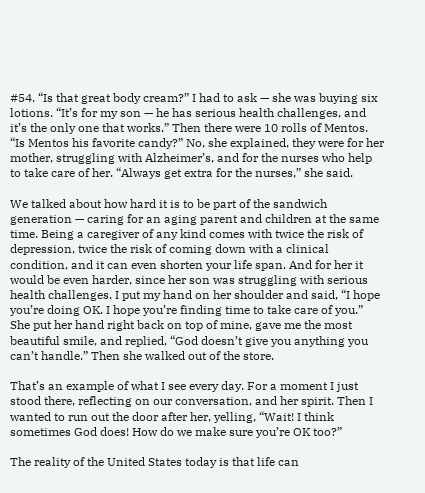#54. “Is that great body cream?” I had to ask — she was buying six lotions. “It’s for my son — he has serious health challenges, and it’s the only one that works.” Then there were 10 rolls of Mentos. “Is Mentos his favorite candy?” No, she explained, they were for her mother, struggling with Alzheimer’s, and for the nurses who help to take care of her. “Always get extra for the nurses,” she said.

We talked about how hard it is to be part of the sandwich generation — caring for an aging parent and children at the same time. Being a caregiver of any kind comes with twice the risk of depression, twice the risk of coming down with a clinical condition, and it can even shorten your life span. And for her it would be even harder, since her son was struggling with serious health challenges. I put my hand on her shoulder and said, “I hope you’re doing OK. I hope you’re finding time to take care of you.” She put her hand right back on top of mine, gave me the most beautiful smile, and replied, “God doesn’t give you anything you can’t handle.” Then she walked out of the store.

That’s an example of what I see every day. For a moment I just stood there, reflecting on our conversation, and her spirit. Then I wanted to run out the door after her, yelling, “Wait! I think sometimes God does! How do we make sure you’re OK too?”

The reality of the United States today is that life can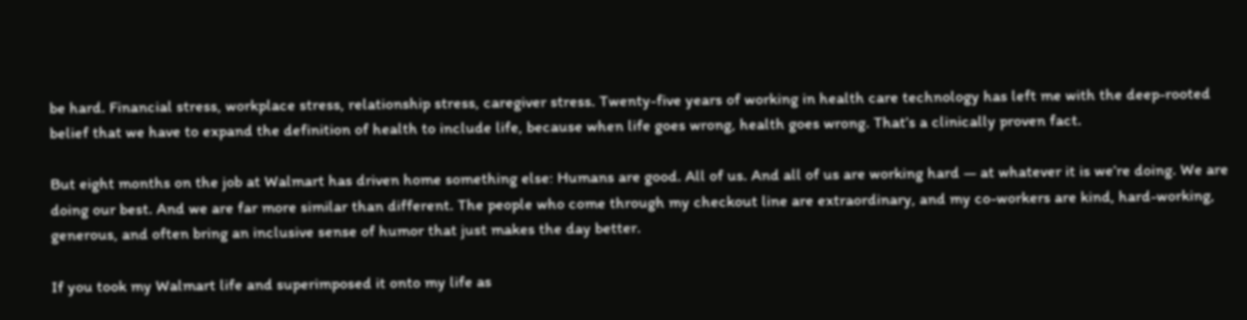be hard. Financial stress, workplace stress, relationship stress, caregiver stress. Twenty-five years of working in health care technology has left me with the deep-rooted belief that we have to expand the definition of health to include life, because when life goes wrong, health goes wrong. That’s a clinically proven fact.

But eight months on the job at Walmart has driven home something else: Humans are good. All of us. And all of us are working hard — at whatever it is we’re doing. We are doing our best. And we are far more similar than different. The people who come through my checkout line are extraordinary, and my co-workers are kind, hard-working, generous, and often bring an inclusive sense of humor that just makes the day better.

If you took my Walmart life and superimposed it onto my life as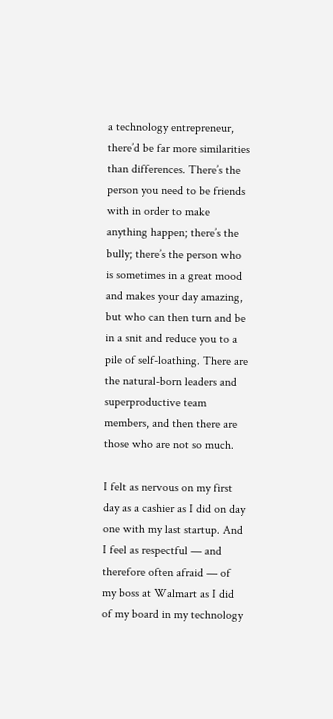a technology entrepreneur, there’d be far more similarities than differences. There’s the person you need to be friends with in order to make anything happen; there’s the bully; there’s the person who is sometimes in a great mood and makes your day amazing, but who can then turn and be in a snit and reduce you to a pile of self-loathing. There are the natural-born leaders and superproductive team members, and then there are those who are not so much.

I felt as nervous on my first day as a cashier as I did on day one with my last startup. And I feel as respectful — and therefore often afraid — of my boss at Walmart as I did of my board in my technology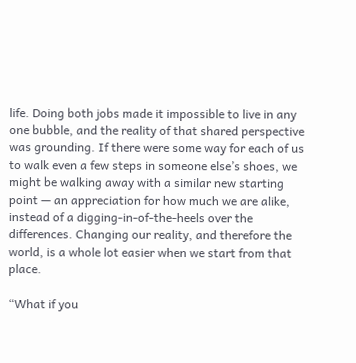life. Doing both jobs made it impossible to live in any one bubble, and the reality of that shared perspective was grounding. If there were some way for each of us to walk even a few steps in someone else’s shoes, we might be walking away with a similar new starting point — an appreciation for how much we are alike, instead of a digging-in-of-the-heels over the differences. Changing our reality, and therefore the world, is a whole lot easier when we start from that place.

“What if you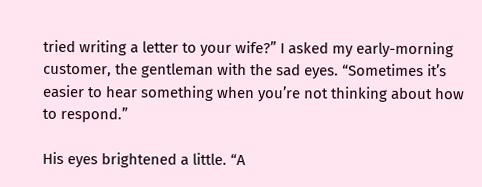tried writing a letter to your wife?” I asked my early-morning customer, the gentleman with the sad eyes. “Sometimes it’s easier to hear something when you’re not thinking about how to respond.”

His eyes brightened a little. “A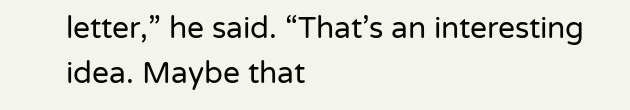letter,” he said. “That’s an interesting idea. Maybe that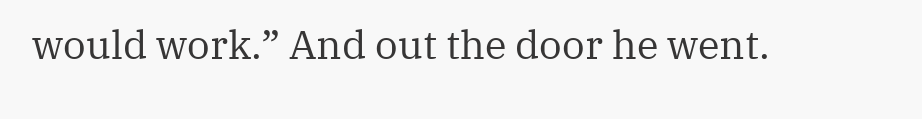would work.” And out the door he went.